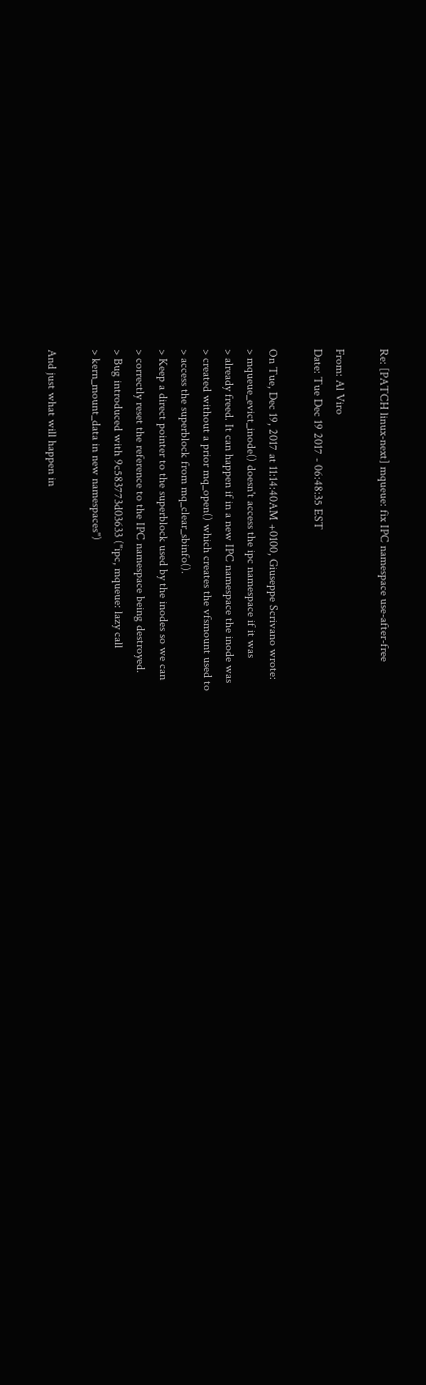Re: [PATCH linux-next] mqueue: fix IPC namespace use-after-free

From: Al Viro
Date: Tue Dec 19 2017 - 06:48:35 EST

On Tue, Dec 19, 2017 at 11:14:40AM +0100, Giuseppe Scrivano wrote:
> mqueue_evict_inode() doesn't access the ipc namespace if it was
> already freed. It can happen if in a new IPC namespace the inode was
> created without a prior mq_open() which creates the vfsmount used to
> access the superblock from mq_clear_sbinfo().
> Keep a direct pointer to the superblock used by the inodes so we can
> correctly reset the reference to the IPC namespace being destroyed.
> Bug introduced with 9c583773d03633 ("ipc, mqueue: lazy call
> kern_mount_data in new namespaces")

And just what will happen in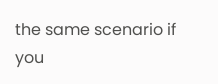the same scenario if you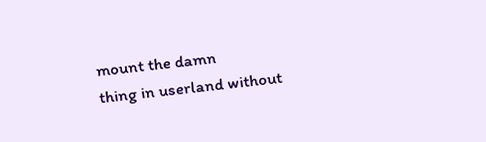mount the damn
thing in userland without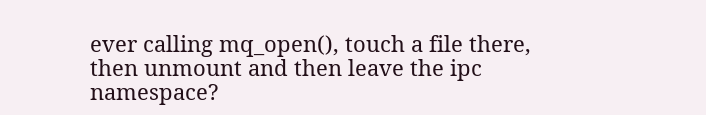ever calling mq_open(), touch a file there,
then unmount and then leave the ipc namespace?